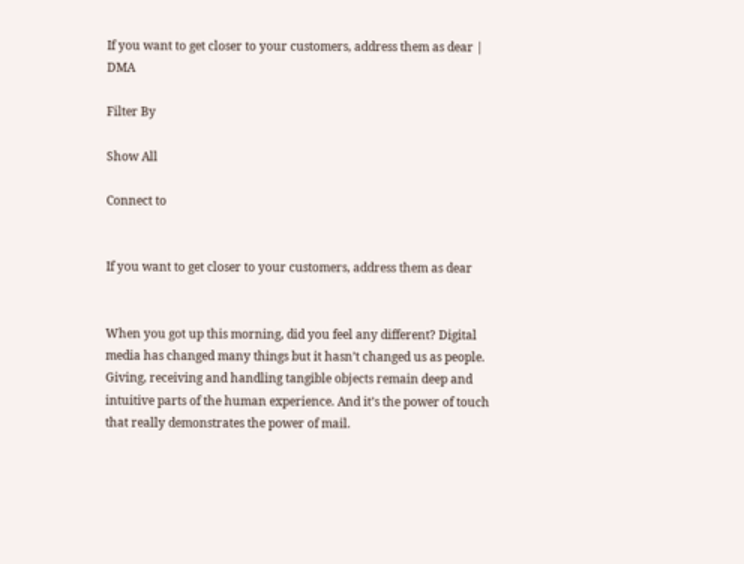If you want to get closer to your customers, address them as dear | DMA

Filter By

Show All

Connect to


If you want to get closer to your customers, address them as dear


When you got up this morning, did you feel any different? Digital media has changed many things but it hasn’t changed us as people. Giving, receiving and handling tangible objects remain deep and intuitive parts of the human experience. And it’s the power of touch that really demonstrates the power of mail.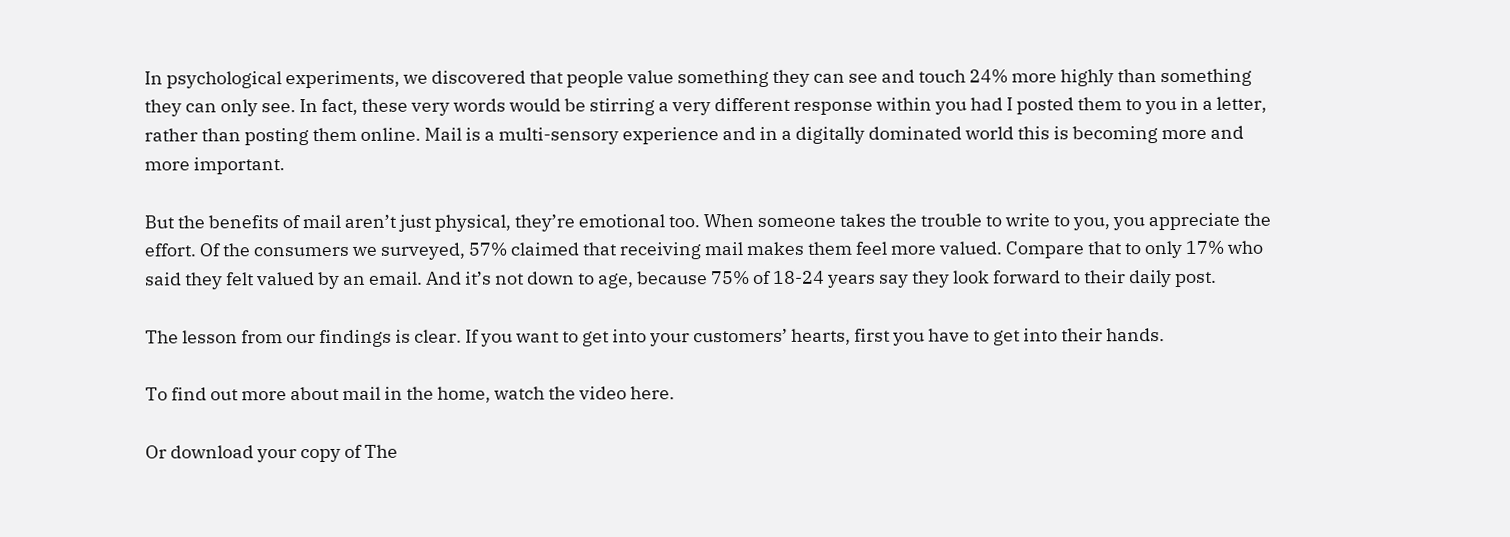In psychological experiments, we discovered that people value something they can see and touch 24% more highly than something they can only see. In fact, these very words would be stirring a very different response within you had I posted them to you in a letter, rather than posting them online. Mail is a multi-sensory experience and in a digitally dominated world this is becoming more and more important.

But the benefits of mail aren’t just physical, they’re emotional too. When someone takes the trouble to write to you, you appreciate the effort. Of the consumers we surveyed, 57% claimed that receiving mail makes them feel more valued. Compare that to only 17% who said they felt valued by an email. And it’s not down to age, because 75% of 18-24 years say they look forward to their daily post.

The lesson from our findings is clear. If you want to get into your customers’ hearts, first you have to get into their hands.

To find out more about mail in the home, watch the video here.

Or download your copy of The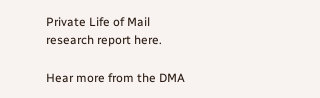Private Life of Mail research report here.

Hear more from the DMA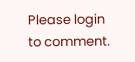Please login to comment.